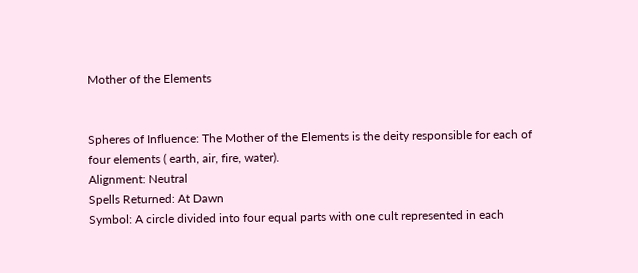Mother of the Elements


Spheres of Influence: The Mother of the Elements is the deity responsible for each of four elements ( earth, air, fire, water).
Alignment: Neutral
Spells Returned: At Dawn
Symbol: A circle divided into four equal parts with one cult represented in each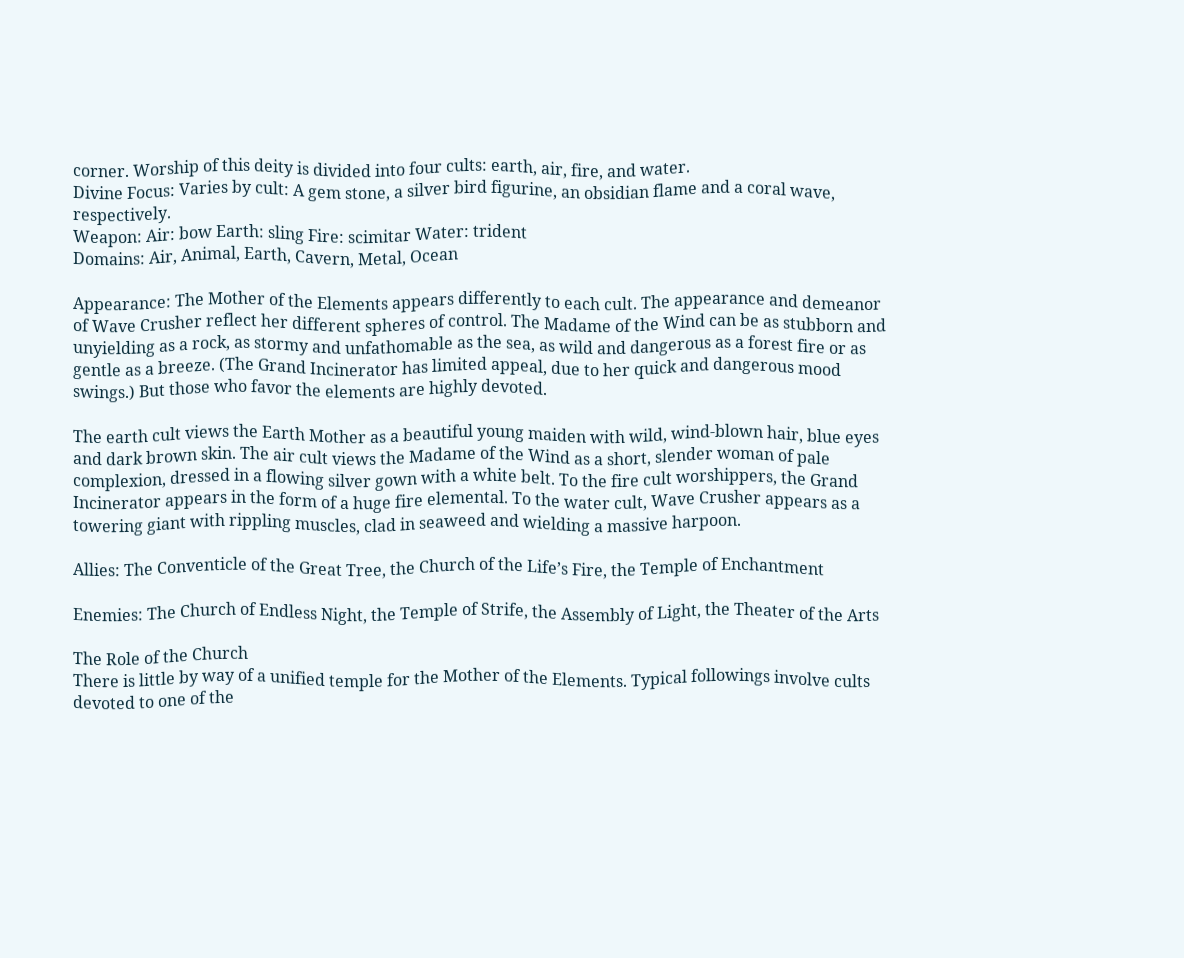corner. Worship of this deity is divided into four cults: earth, air, fire, and water.
Divine Focus: Varies by cult: A gem stone, a silver bird figurine, an obsidian flame and a coral wave, respectively.
Weapon: Air: bow Earth: sling Fire: scimitar Water: trident
Domains: Air, Animal, Earth, Cavern, Metal, Ocean

Appearance: The Mother of the Elements appears differently to each cult. The appearance and demeanor of Wave Crusher reflect her different spheres of control. The Madame of the Wind can be as stubborn and unyielding as a rock, as stormy and unfathomable as the sea, as wild and dangerous as a forest fire or as gentle as a breeze. (The Grand Incinerator has limited appeal, due to her quick and dangerous mood swings.) But those who favor the elements are highly devoted.

The earth cult views the Earth Mother as a beautiful young maiden with wild, wind-blown hair, blue eyes and dark brown skin. The air cult views the Madame of the Wind as a short, slender woman of pale complexion, dressed in a flowing silver gown with a white belt. To the fire cult worshippers, the Grand Incinerator appears in the form of a huge fire elemental. To the water cult, Wave Crusher appears as a towering giant with rippling muscles, clad in seaweed and wielding a massive harpoon.

Allies: The Conventicle of the Great Tree, the Church of the Life’s Fire, the Temple of Enchantment

Enemies: The Church of Endless Night, the Temple of Strife, the Assembly of Light, the Theater of the Arts

The Role of the Church
There is little by way of a unified temple for the Mother of the Elements. Typical followings involve cults devoted to one of the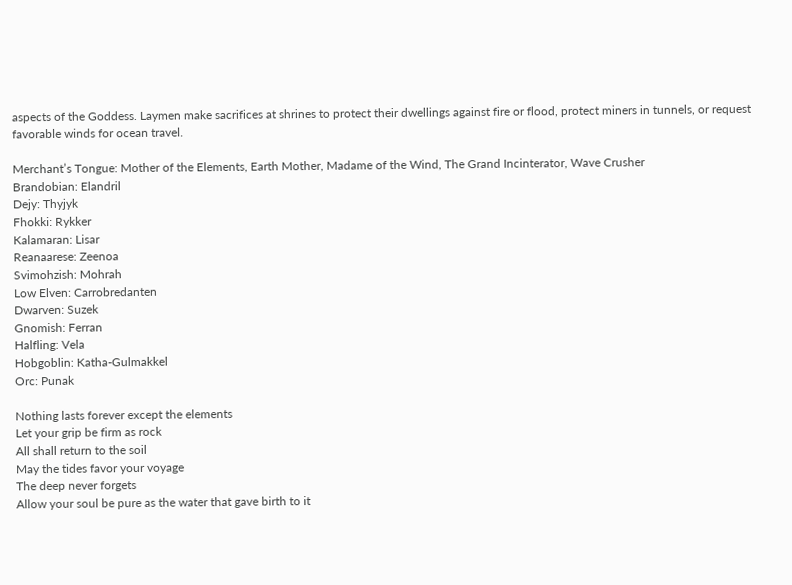aspects of the Goddess. Laymen make sacrifices at shrines to protect their dwellings against fire or flood, protect miners in tunnels, or request favorable winds for ocean travel.

Merchant’s Tongue: Mother of the Elements, Earth Mother, Madame of the Wind, The Grand Incinterator, Wave Crusher
Brandobian: Elandril
Dejy: Thyjyk
Fhokki: Rykker
Kalamaran: Lisar
Reanaarese: Zeenoa
Svimohzish: Mohrah
Low Elven: Carrobredanten
Dwarven: Suzek
Gnomish: Ferran
Halfling: Vela
Hobgoblin: Katha-Gulmakkel
Orc: Punak

Nothing lasts forever except the elements
Let your grip be firm as rock
All shall return to the soil
May the tides favor your voyage
The deep never forgets
Allow your soul be pure as the water that gave birth to it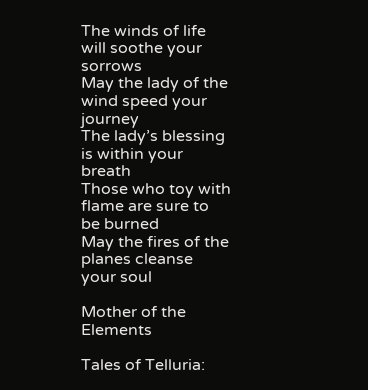The winds of life will soothe your sorrows
May the lady of the wind speed your journey
The lady’s blessing is within your breath
Those who toy with flame are sure to be burned
May the fires of the planes cleanse your soul

Mother of the Elements

Tales of Telluria: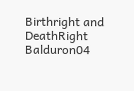Birthright and DeathRight Balduron04